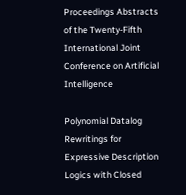Proceedings Abstracts of the Twenty-Fifth International Joint Conference on Artificial Intelligence

Polynomial Datalog Rewritings for Expressive Description Logics with Closed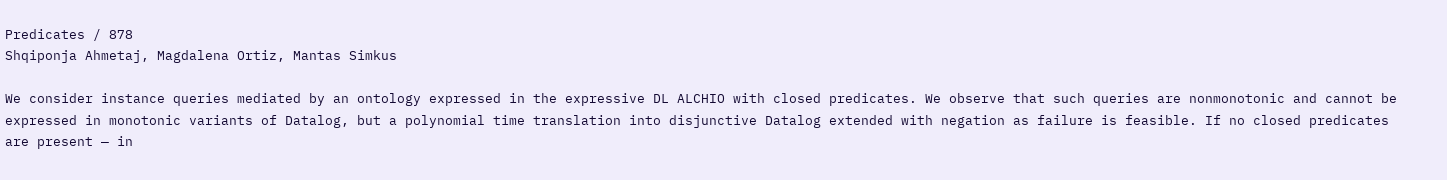Predicates / 878
Shqiponja Ahmetaj, Magdalena Ortiz, Mantas Simkus

We consider instance queries mediated by an ontology expressed in the expressive DL ALCHIO with closed predicates. We observe that such queries are nonmonotonic and cannot be expressed in monotonic variants of Datalog, but a polynomial time translation into disjunctive Datalog extended with negation as failure is feasible. If no closed predicates are present — in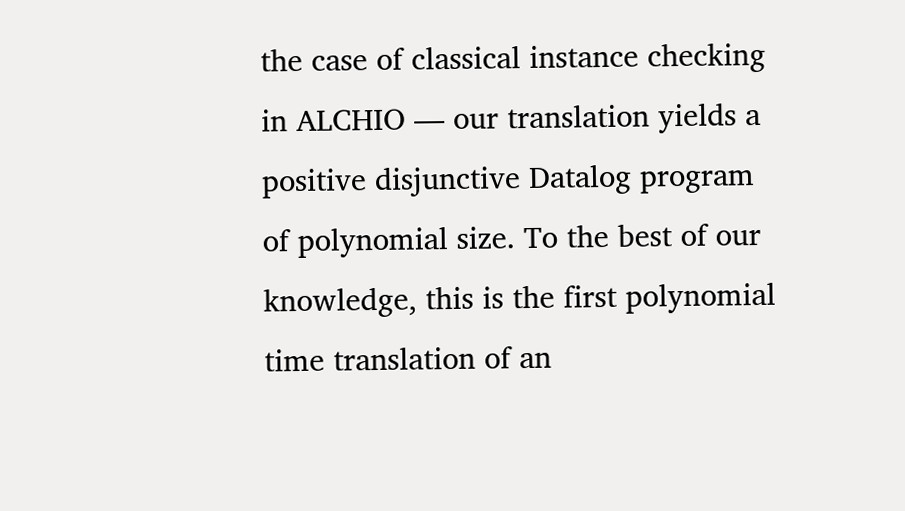the case of classical instance checking in ALCHIO — our translation yields a positive disjunctive Datalog program of polynomial size. To the best of our knowledge, this is the first polynomial time translation of an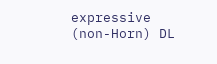expressive (non-Horn) DL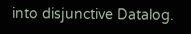into disjunctive Datalog.